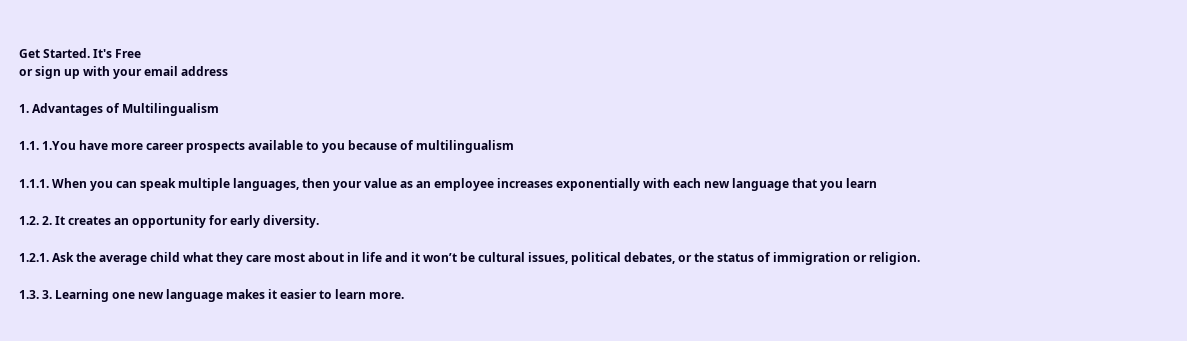Get Started. It's Free
or sign up with your email address

1. Advantages of Multilingualism

1.1. 1.You have more career prospects available to you because of multilingualism

1.1.1. When you can speak multiple languages, then your value as an employee increases exponentially with each new language that you learn

1.2. 2. It creates an opportunity for early diversity.

1.2.1. Ask the average child what they care most about in life and it won’t be cultural issues, political debates, or the status of immigration or religion.

1.3. 3. Learning one new language makes it easier to learn more.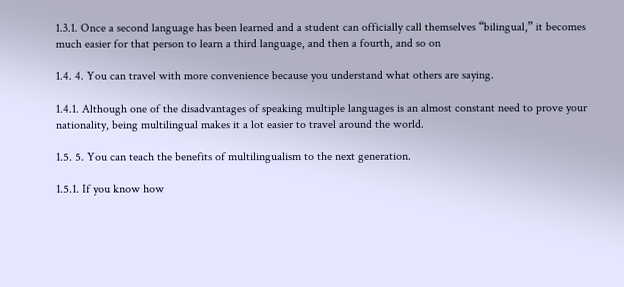1.3.1. Once a second language has been learned and a student can officially call themselves “bilingual,” it becomes much easier for that person to learn a third language, and then a fourth, and so on

1.4. 4. You can travel with more convenience because you understand what others are saying.

1.4.1. Although one of the disadvantages of speaking multiple languages is an almost constant need to prove your nationality, being multilingual makes it a lot easier to travel around the world.

1.5. 5. You can teach the benefits of multilingualism to the next generation.

1.5.1. If you know how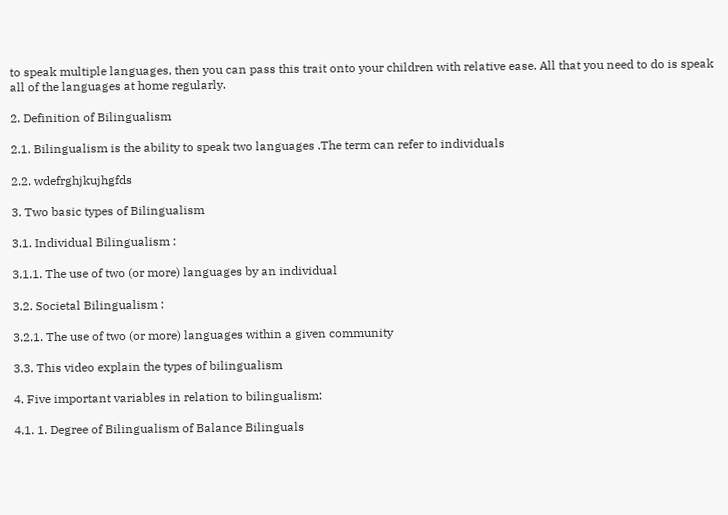to speak multiple languages, then you can pass this trait onto your children with relative ease. All that you need to do is speak all of the languages at home regularly.

2. Definition of Bilingualism

2.1. Bilingualism is the ability to speak two languages .The term can refer to individuals

2.2. wdefrghjkujhgfds

3. Two basic types of Bilingualism

3.1. Individual Bilingualism :

3.1.1. The use of two (or more) languages by an individual

3.2. Societal Bilingualism :

3.2.1. The use of two (or more) languages within a given community

3.3. This video explain the types of bilingualism

4. Five important variables in relation to bilingualism:

4.1. 1. Degree of Bilingualism of Balance Bilinguals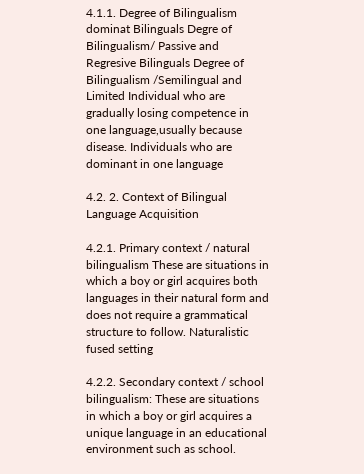4.1.1. Degree of Bilingualism dominat Bilinguals Degre of Bilingualism/ Passive and Regresive Bilinguals Degree of Bilingualism /Semilingual and Limited Individual who are gradually losing competence in one language,usually because disease. Individuals who are dominant in one language

4.2. 2. Context of Bilingual Language Acquisition

4.2.1. Primary context / natural bilingualism These are situations in which a boy or girl acquires both languages in their natural form and does not require a grammatical structure to follow. Naturalistic fused setting

4.2.2. Secondary context / school bilingualism: These are situations in which a boy or girl acquires a unique language in an educational environment such as school.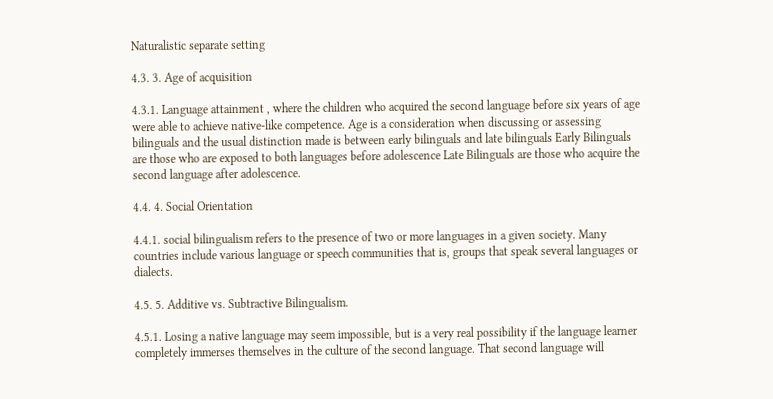Naturalistic separate setting

4.3. 3. Age of acquisition

4.3.1. Language attainment , where the children who acquired the second language before six years of age were able to achieve native-like competence. Age is a consideration when discussing or assessing bilinguals and the usual distinction made is between early bilinguals and late bilinguals Early Bilinguals are those who are exposed to both languages before adolescence Late Bilinguals are those who acquire the second language after adolescence.

4.4. 4. Social Orientation

4.4.1. social bilingualism refers to the presence of two or more languages in a given society. Many countries include various language or speech communities that is, groups that speak several languages or dialects.

4.5. 5. Additive vs. Subtractive Bilingualism.

4.5.1. Losing a native language may seem impossible, but is a very real possibility if the language learner completely immerses themselves in the culture of the second language. That second language will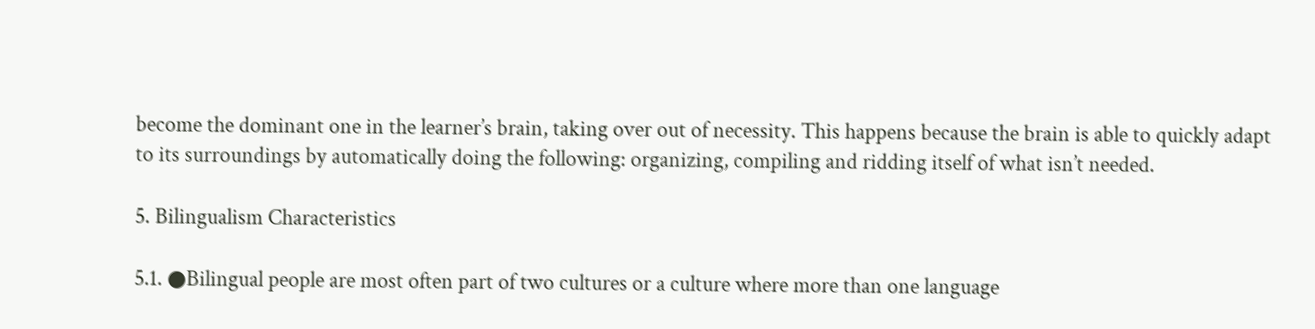become the dominant one in the learner’s brain, taking over out of necessity. This happens because the brain is able to quickly adapt to its surroundings by automatically doing the following: organizing, compiling and ridding itself of what isn’t needed.

5. Bilingualism Characteristics

5.1. ●Bilingual people are most often part of two cultures or a culture where more than one language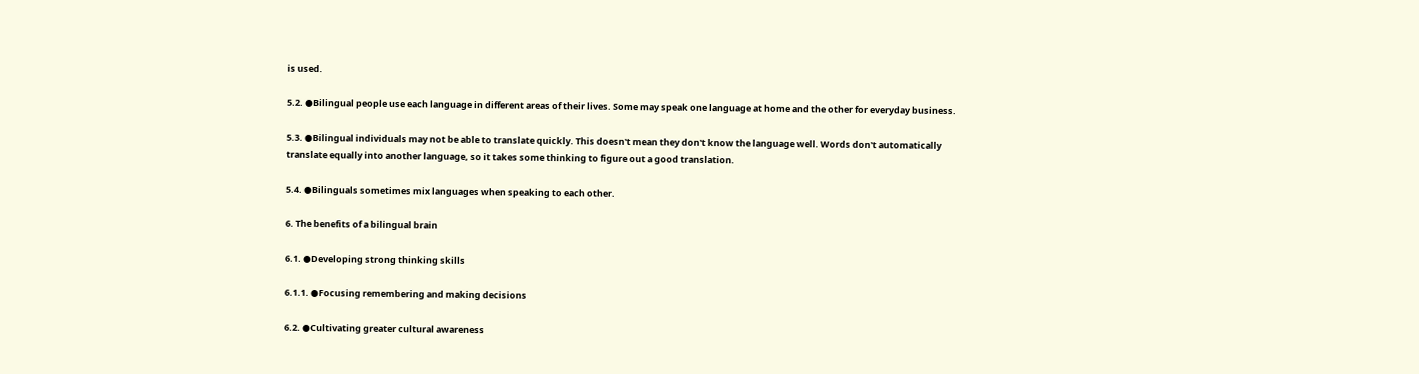is used.

5.2. ●Bilingual people use each language in different areas of their lives. Some may speak one language at home and the other for everyday business.

5.3. ●Bilingual individuals may not be able to translate quickly. This doesn't mean they don't know the language well. Words don't automatically translate equally into another language, so it takes some thinking to figure out a good translation.

5.4. ●Bilinguals sometimes mix languages when speaking to each other.

6. The benefits of a bilingual brain

6.1. ●Developing strong thinking skills

6.1.1. ●Focusing remembering and making decisions

6.2. ●Cultivating greater cultural awareness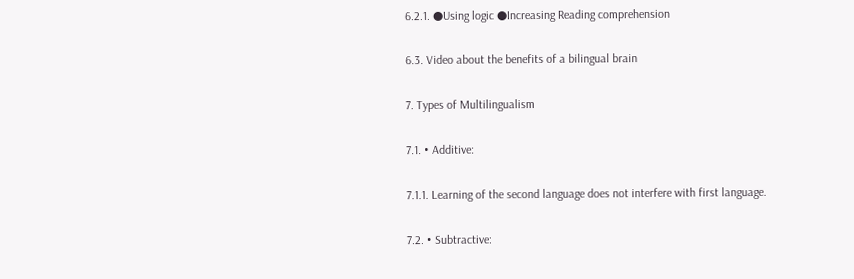6.2.1. ●Using logic ●Increasing Reading comprehension

6.3. Video about the benefits of a bilingual brain

7. Types of Multilingualism

7.1. • Additive:

7.1.1. Learning of the second language does not interfere with first language.

7.2. • Subtractive: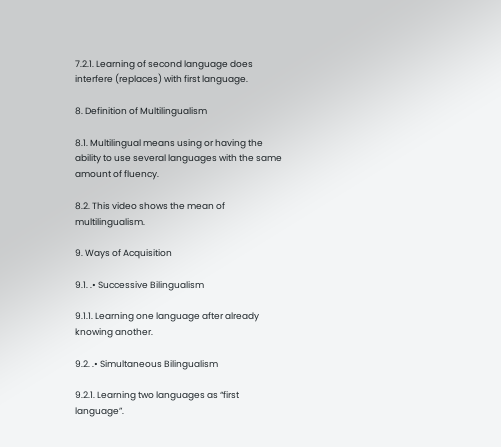7.2.1. Learning of second language does interfere (replaces) with first language.

8. Definition of Multilingualism

8.1. Multilingual means using or having the ability to use several languages with the same amount of fluency.

8.2. This video shows the mean of multilingualism.

9. Ways of Acquisition

9.1. .• Successive Bilingualism

9.1.1. Learning one language after already knowing another.

9.2. .• Simultaneous Bilingualism

9.2.1. Learning two languages as “first language”.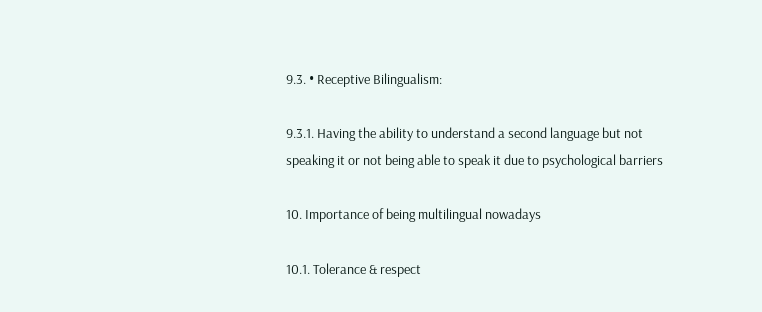9.3. • Receptive Bilingualism:

9.3.1. Having the ability to understand a second language but not speaking it or not being able to speak it due to psychological barriers

10. Importance of being multilingual nowadays

10.1. Tolerance & respect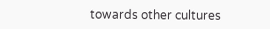towards other cultures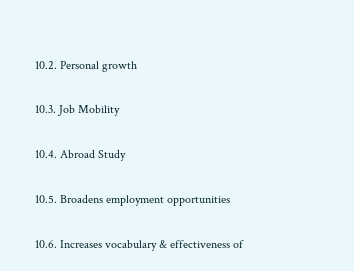10.2. Personal growth

10.3. Job Mobility

10.4. Abroad Study

10.5. Broadens employment opportunities

10.6. Increases vocabulary & effectiveness of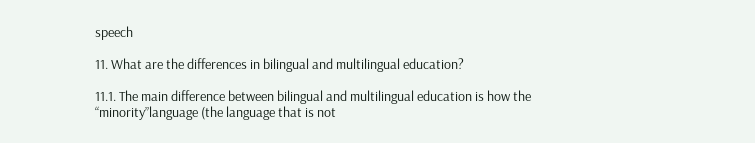speech

11. What are the differences in bilingual and multilingual education?

11.1. The main difference between bilingual and multilingual education is how the “minority”language (the language that is not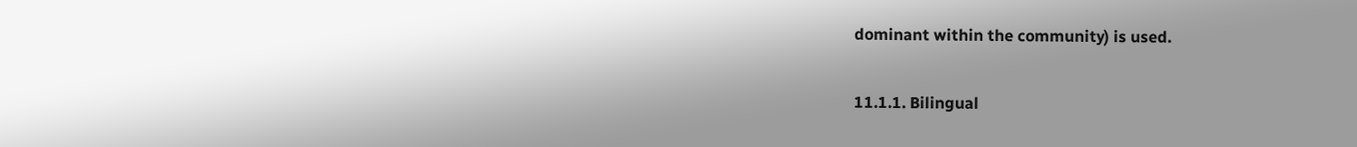dominant within the community) is used.

11.1.1. Bilingual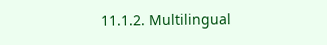11.1.2. Multilingual